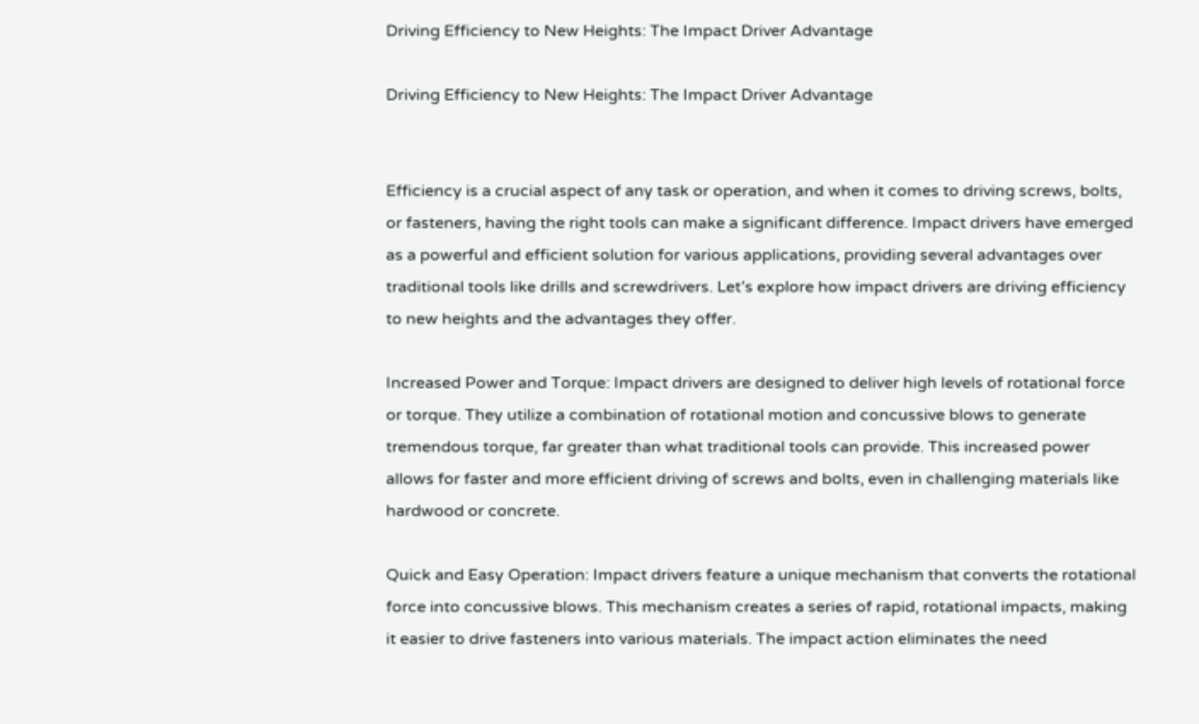Driving Efficiency to New Heights: The Impact Driver Advantage

Driving Efficiency to New Heights: The Impact Driver Advantage


Efficiency is a crucial aspect of any task or operation, and when it comes to driving screws, bolts, or fasteners, having the right tools can make a significant difference. Impact drivers have emerged as a powerful and efficient solution for various applications, providing several advantages over traditional tools like drills and screwdrivers. Let’s explore how impact drivers are driving efficiency to new heights and the advantages they offer.

Increased Power and Torque: Impact drivers are designed to deliver high levels of rotational force or torque. They utilize a combination of rotational motion and concussive blows to generate tremendous torque, far greater than what traditional tools can provide. This increased power allows for faster and more efficient driving of screws and bolts, even in challenging materials like hardwood or concrete.

Quick and Easy Operation: Impact drivers feature a unique mechanism that converts the rotational force into concussive blows. This mechanism creates a series of rapid, rotational impacts, making it easier to drive fasteners into various materials. The impact action eliminates the need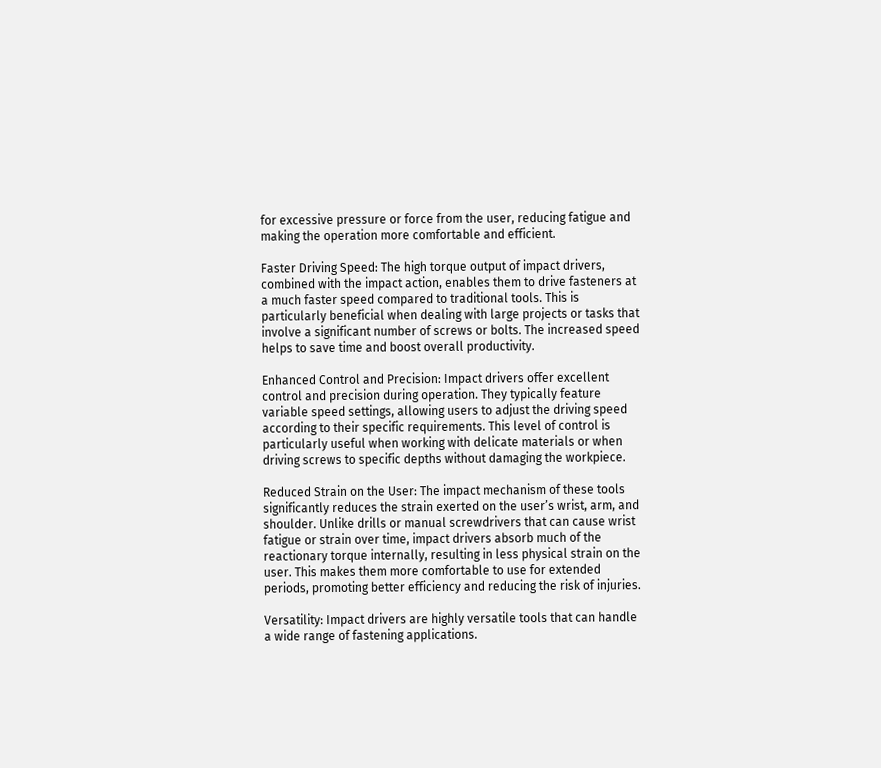for excessive pressure or force from the user, reducing fatigue and making the operation more comfortable and efficient.

Faster Driving Speed: The high torque output of impact drivers, combined with the impact action, enables them to drive fasteners at a much faster speed compared to traditional tools. This is particularly beneficial when dealing with large projects or tasks that involve a significant number of screws or bolts. The increased speed helps to save time and boost overall productivity.

Enhanced Control and Precision: Impact drivers offer excellent control and precision during operation. They typically feature variable speed settings, allowing users to adjust the driving speed according to their specific requirements. This level of control is particularly useful when working with delicate materials or when driving screws to specific depths without damaging the workpiece.

Reduced Strain on the User: The impact mechanism of these tools significantly reduces the strain exerted on the user’s wrist, arm, and shoulder. Unlike drills or manual screwdrivers that can cause wrist fatigue or strain over time, impact drivers absorb much of the reactionary torque internally, resulting in less physical strain on the user. This makes them more comfortable to use for extended periods, promoting better efficiency and reducing the risk of injuries.

Versatility: Impact drivers are highly versatile tools that can handle a wide range of fastening applications.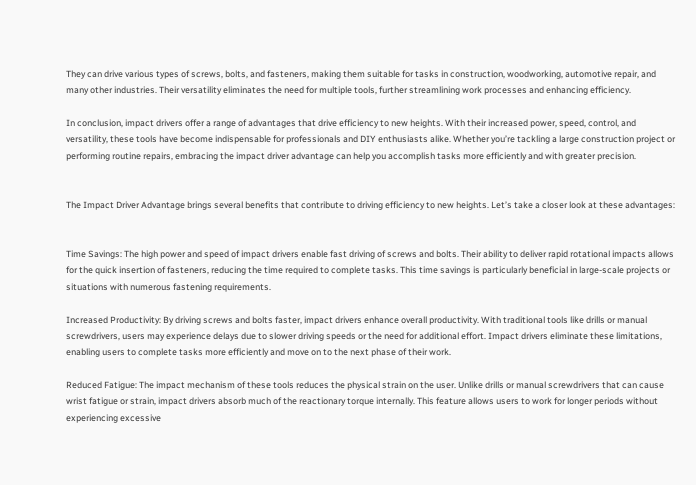They can drive various types of screws, bolts, and fasteners, making them suitable for tasks in construction, woodworking, automotive repair, and many other industries. Their versatility eliminates the need for multiple tools, further streamlining work processes and enhancing efficiency.

In conclusion, impact drivers offer a range of advantages that drive efficiency to new heights. With their increased power, speed, control, and versatility, these tools have become indispensable for professionals and DIY enthusiasts alike. Whether you’re tackling a large construction project or performing routine repairs, embracing the impact driver advantage can help you accomplish tasks more efficiently and with greater precision.


The Impact Driver Advantage brings several benefits that contribute to driving efficiency to new heights. Let’s take a closer look at these advantages:


Time Savings: The high power and speed of impact drivers enable fast driving of screws and bolts. Their ability to deliver rapid rotational impacts allows for the quick insertion of fasteners, reducing the time required to complete tasks. This time savings is particularly beneficial in large-scale projects or situations with numerous fastening requirements.

Increased Productivity: By driving screws and bolts faster, impact drivers enhance overall productivity. With traditional tools like drills or manual screwdrivers, users may experience delays due to slower driving speeds or the need for additional effort. Impact drivers eliminate these limitations, enabling users to complete tasks more efficiently and move on to the next phase of their work.

Reduced Fatigue: The impact mechanism of these tools reduces the physical strain on the user. Unlike drills or manual screwdrivers that can cause wrist fatigue or strain, impact drivers absorb much of the reactionary torque internally. This feature allows users to work for longer periods without experiencing excessive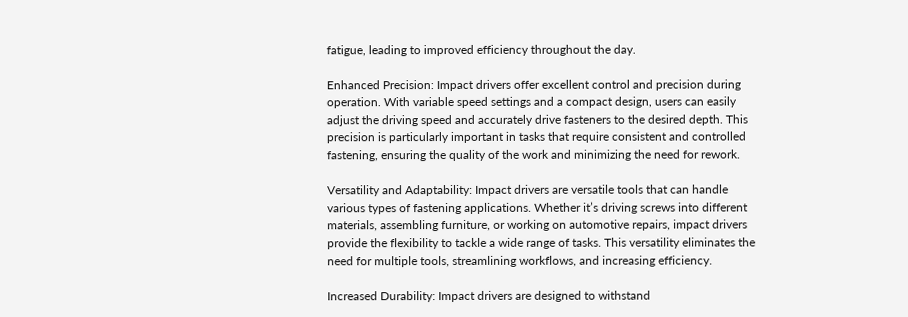fatigue, leading to improved efficiency throughout the day.

Enhanced Precision: Impact drivers offer excellent control and precision during operation. With variable speed settings and a compact design, users can easily adjust the driving speed and accurately drive fasteners to the desired depth. This precision is particularly important in tasks that require consistent and controlled fastening, ensuring the quality of the work and minimizing the need for rework.

Versatility and Adaptability: Impact drivers are versatile tools that can handle various types of fastening applications. Whether it’s driving screws into different materials, assembling furniture, or working on automotive repairs, impact drivers provide the flexibility to tackle a wide range of tasks. This versatility eliminates the need for multiple tools, streamlining workflows, and increasing efficiency.

Increased Durability: Impact drivers are designed to withstand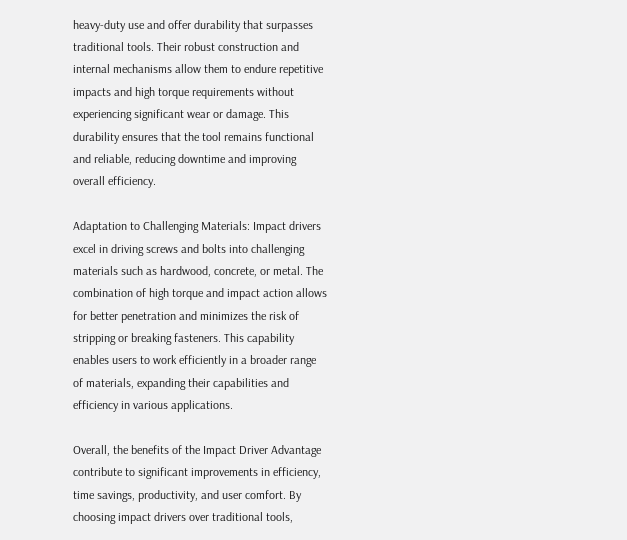heavy-duty use and offer durability that surpasses traditional tools. Their robust construction and internal mechanisms allow them to endure repetitive impacts and high torque requirements without experiencing significant wear or damage. This durability ensures that the tool remains functional and reliable, reducing downtime and improving overall efficiency.

Adaptation to Challenging Materials: Impact drivers excel in driving screws and bolts into challenging materials such as hardwood, concrete, or metal. The combination of high torque and impact action allows for better penetration and minimizes the risk of stripping or breaking fasteners. This capability enables users to work efficiently in a broader range of materials, expanding their capabilities and efficiency in various applications.

Overall, the benefits of the Impact Driver Advantage contribute to significant improvements in efficiency, time savings, productivity, and user comfort. By choosing impact drivers over traditional tools,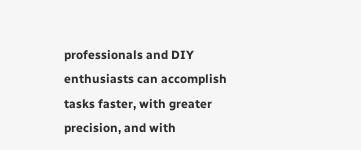professionals and DIY enthusiasts can accomplish tasks faster, with greater precision, and with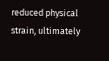reduced physical strain, ultimately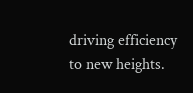driving efficiency to new heights.